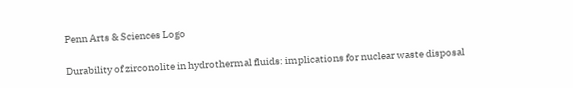Penn Arts & Sciences Logo

Durability of zirconolite in hydrothermal fluids: implications for nuclear waste disposal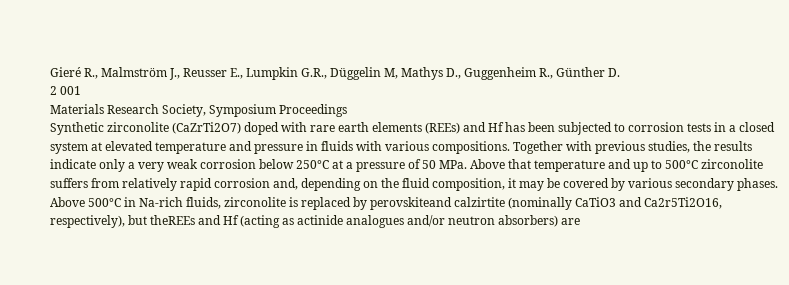Gieré R., Malmström J., Reusser E., Lumpkin G.R., Düggelin M, Mathys D., Guggenheim R., Günther D.
2 001
Materials Research Society, Symposium Proceedings
Synthetic zirconolite (CaZrTi2O7) doped with rare earth elements (REEs) and Hf has been subjected to corrosion tests in a closed system at elevated temperature and pressure in fluids with various compositions. Together with previous studies, the results indicate only a very weak corrosion below 250°C at a pressure of 50 MPa. Above that temperature and up to 500°C zirconolite suffers from relatively rapid corrosion and, depending on the fluid composition, it may be covered by various secondary phases. Above 500°C in Na-rich fluids, zirconolite is replaced by perovskiteand calzirtite (nominally CaTiO3 and Ca2r5Ti2O16, respectively), but theREEs and Hf (acting as actinide analogues and/or neutron absorbers) are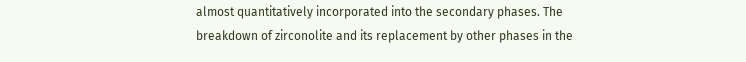almost quantitatively incorporated into the secondary phases. The breakdown of zirconolite and its replacement by other phases in the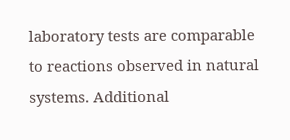laboratory tests are comparable to reactions observed in natural systems. Additional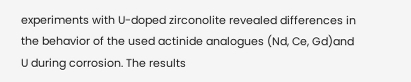experiments with U-doped zirconolite revealed differences in the behavior of the used actinide analogues (Nd, Ce, Gd)and U during corrosion. The results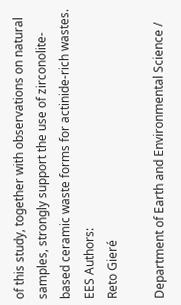of this study, together with observations on natural samples, strongly support the use of zirconolite-based ceramic waste forms for actinide-rich wastes.
EES Authors:
Reto Gieré

Department of Earth and Environmental Science /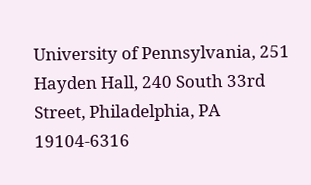University of Pennsylvania, 251 Hayden Hall, 240 South 33rd Street, Philadelphia, PA 19104-6316